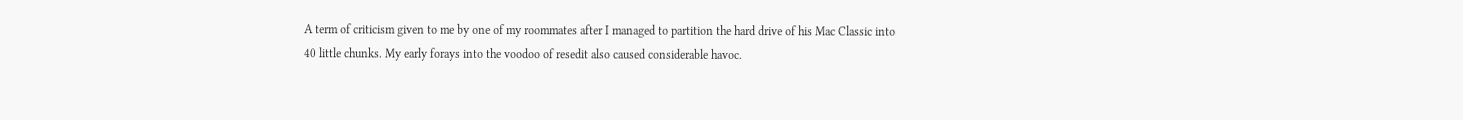A term of criticism given to me by one of my roommates after I managed to partition the hard drive of his Mac Classic into 40 little chunks. My early forays into the voodoo of resedit also caused considerable havoc.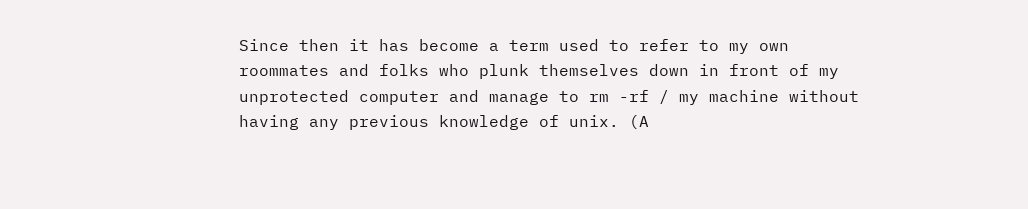Since then it has become a term used to refer to my own roommates and folks who plunk themselves down in front of my unprotected computer and manage to rm -rf / my machine without having any previous knowledge of unix. (A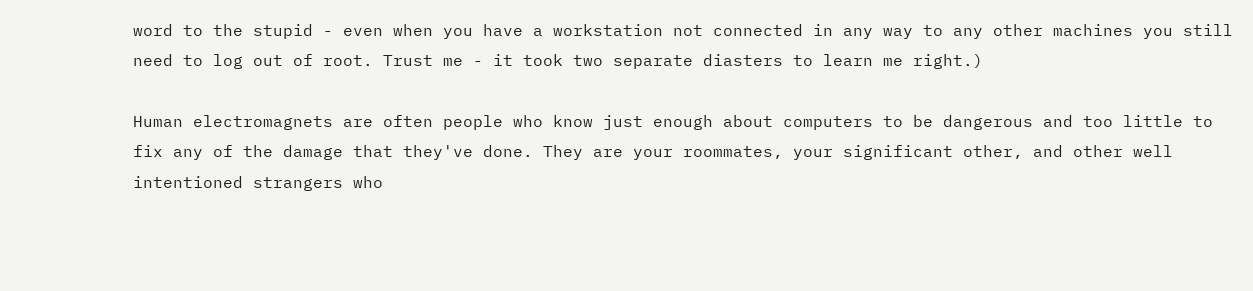word to the stupid - even when you have a workstation not connected in any way to any other machines you still need to log out of root. Trust me - it took two separate diasters to learn me right.)

Human electromagnets are often people who know just enough about computers to be dangerous and too little to fix any of the damage that they've done. They are your roommates, your significant other, and other well intentioned strangers who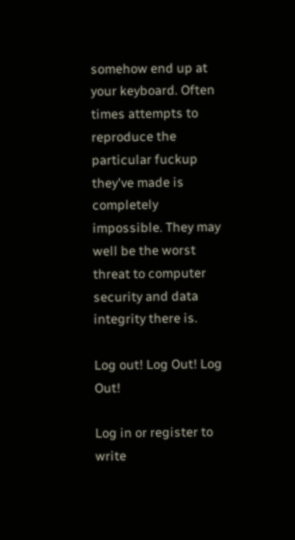somehow end up at your keyboard. Often times attempts to reproduce the particular fuckup they've made is completely impossible. They may well be the worst threat to computer security and data integrity there is.

Log out! Log Out! Log Out!

Log in or register to write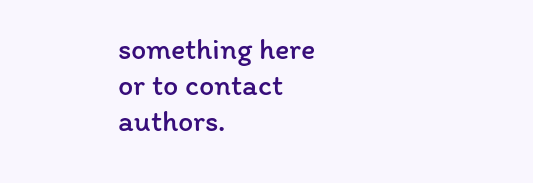something here or to contact authors.